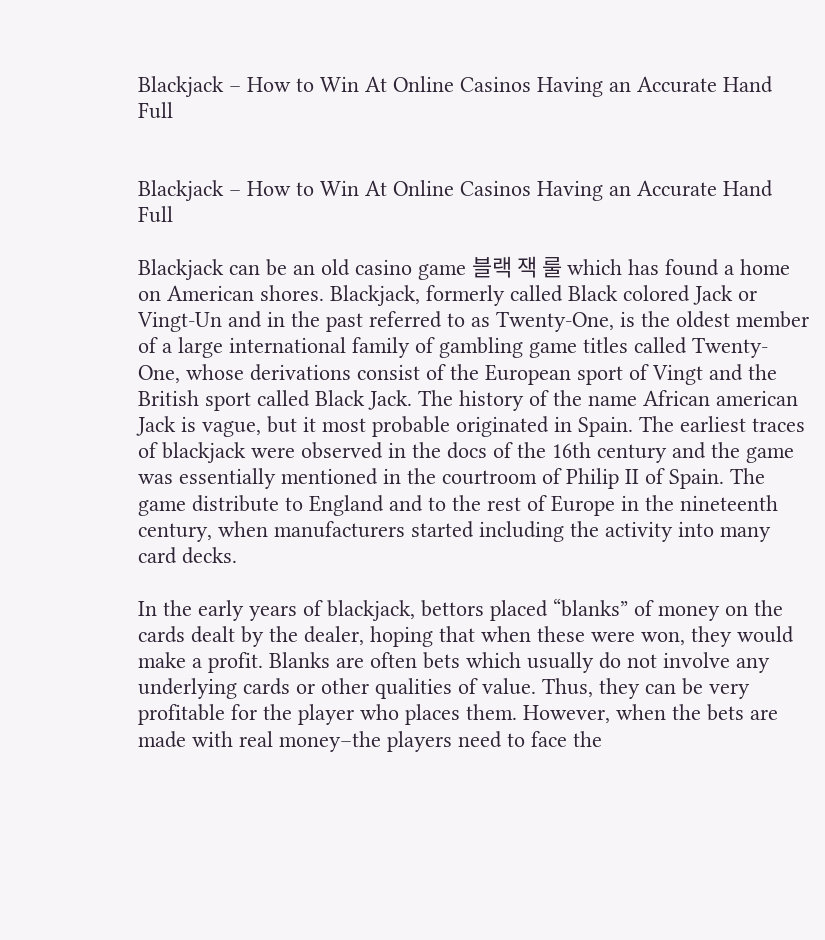Blackjack – How to Win At Online Casinos Having an Accurate Hand Full


Blackjack – How to Win At Online Casinos Having an Accurate Hand Full

Blackjack can be an old casino game 블랙 잭 룰 which has found a home on American shores. Blackjack, formerly called Black colored Jack or Vingt-Un and in the past referred to as Twenty-One, is the oldest member of a large international family of gambling game titles called Twenty-One, whose derivations consist of the European sport of Vingt and the British sport called Black Jack. The history of the name African american Jack is vague, but it most probable originated in Spain. The earliest traces of blackjack were observed in the docs of the 16th century and the game was essentially mentioned in the courtroom of Philip II of Spain. The game distribute to England and to the rest of Europe in the nineteenth century, when manufacturers started including the activity into many card decks.

In the early years of blackjack, bettors placed “blanks” of money on the cards dealt by the dealer, hoping that when these were won, they would make a profit. Blanks are often bets which usually do not involve any underlying cards or other qualities of value. Thus, they can be very profitable for the player who places them. However, when the bets are made with real money–the players need to face the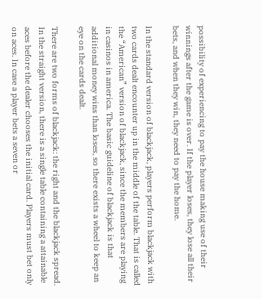possibility of experiencing to pay the house making use of their winnings after the game is over. If the player loses, they lose all their bets, and when they win, they need to pay the home.

In the standard version of blackjack, players perform blackjack with two cards dealt encounter up in the middle of the table. That is called the “American” version of blackjack, since the members are playing in casinos in america. The basic guideline of blackjack is that additional money wins than loses, so there exists a wheel to keep an eye on the cards dealt.

There are two forms of blackjack: the right and the blackjack spread. In the straight version, there is a single table containing a attainable aces before the dealer chooses the initial card. Players must bet only on aces. In case a player bets a seven or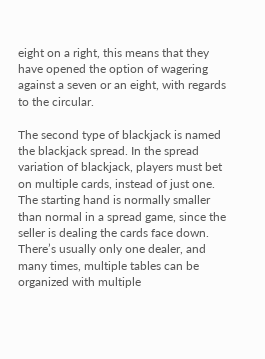eight on a right, this means that they have opened the option of wagering against a seven or an eight, with regards to the circular.

The second type of blackjack is named the blackjack spread. In the spread variation of blackjack, players must bet on multiple cards, instead of just one. The starting hand is normally smaller than normal in a spread game, since the seller is dealing the cards face down. There’s usually only one dealer, and many times, multiple tables can be organized with multiple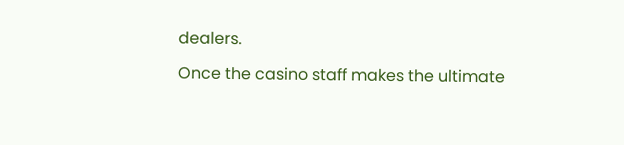dealers.

Once the casino staff makes the ultimate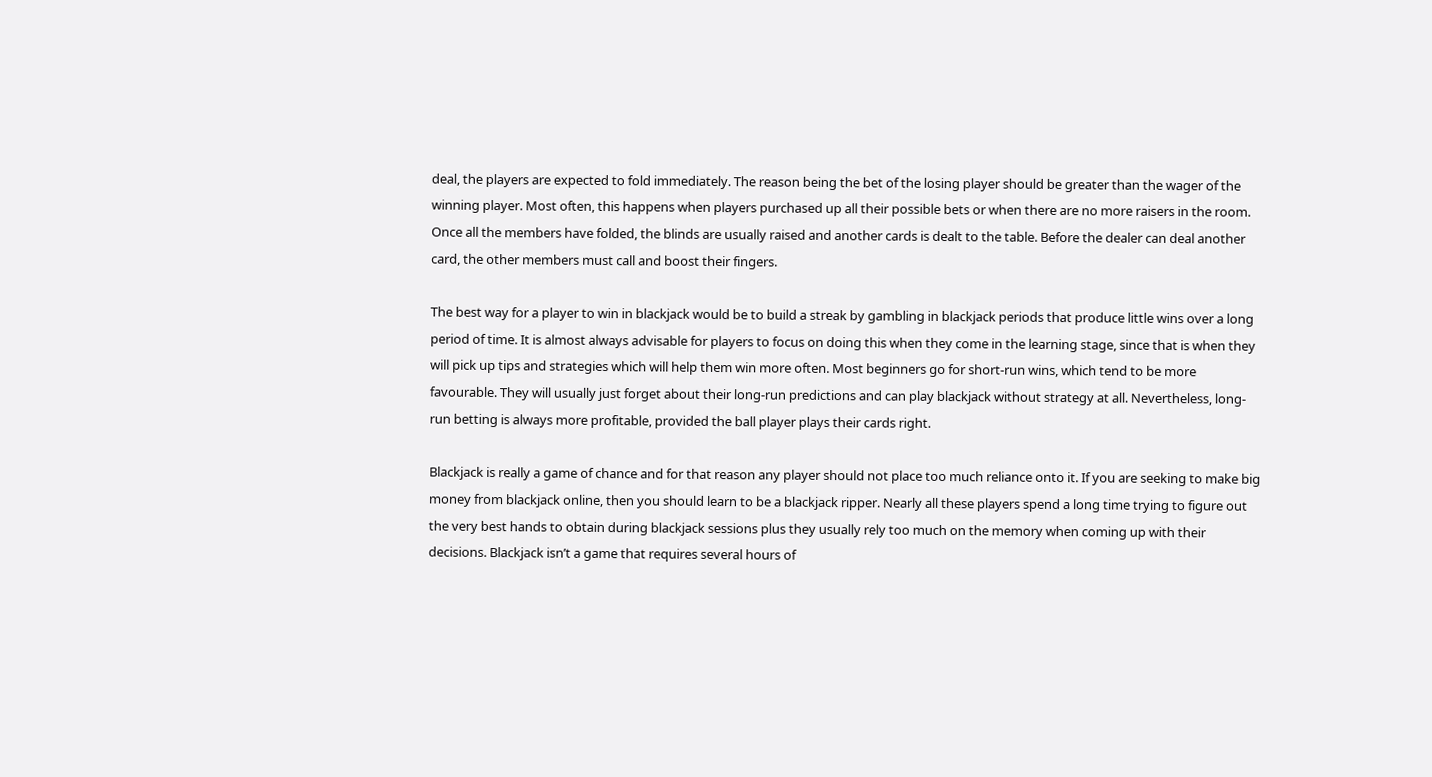deal, the players are expected to fold immediately. The reason being the bet of the losing player should be greater than the wager of the winning player. Most often, this happens when players purchased up all their possible bets or when there are no more raisers in the room. Once all the members have folded, the blinds are usually raised and another cards is dealt to the table. Before the dealer can deal another card, the other members must call and boost their fingers.

The best way for a player to win in blackjack would be to build a streak by gambling in blackjack periods that produce little wins over a long period of time. It is almost always advisable for players to focus on doing this when they come in the learning stage, since that is when they will pick up tips and strategies which will help them win more often. Most beginners go for short-run wins, which tend to be more favourable. They will usually just forget about their long-run predictions and can play blackjack without strategy at all. Nevertheless, long-run betting is always more profitable, provided the ball player plays their cards right.

Blackjack is really a game of chance and for that reason any player should not place too much reliance onto it. If you are seeking to make big money from blackjack online, then you should learn to be a blackjack ripper. Nearly all these players spend a long time trying to figure out the very best hands to obtain during blackjack sessions plus they usually rely too much on the memory when coming up with their decisions. Blackjack isn’t a game that requires several hours of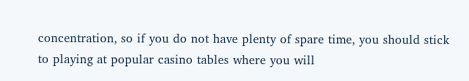concentration, so if you do not have plenty of spare time, you should stick to playing at popular casino tables where you will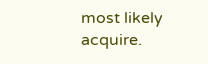most likely acquire.